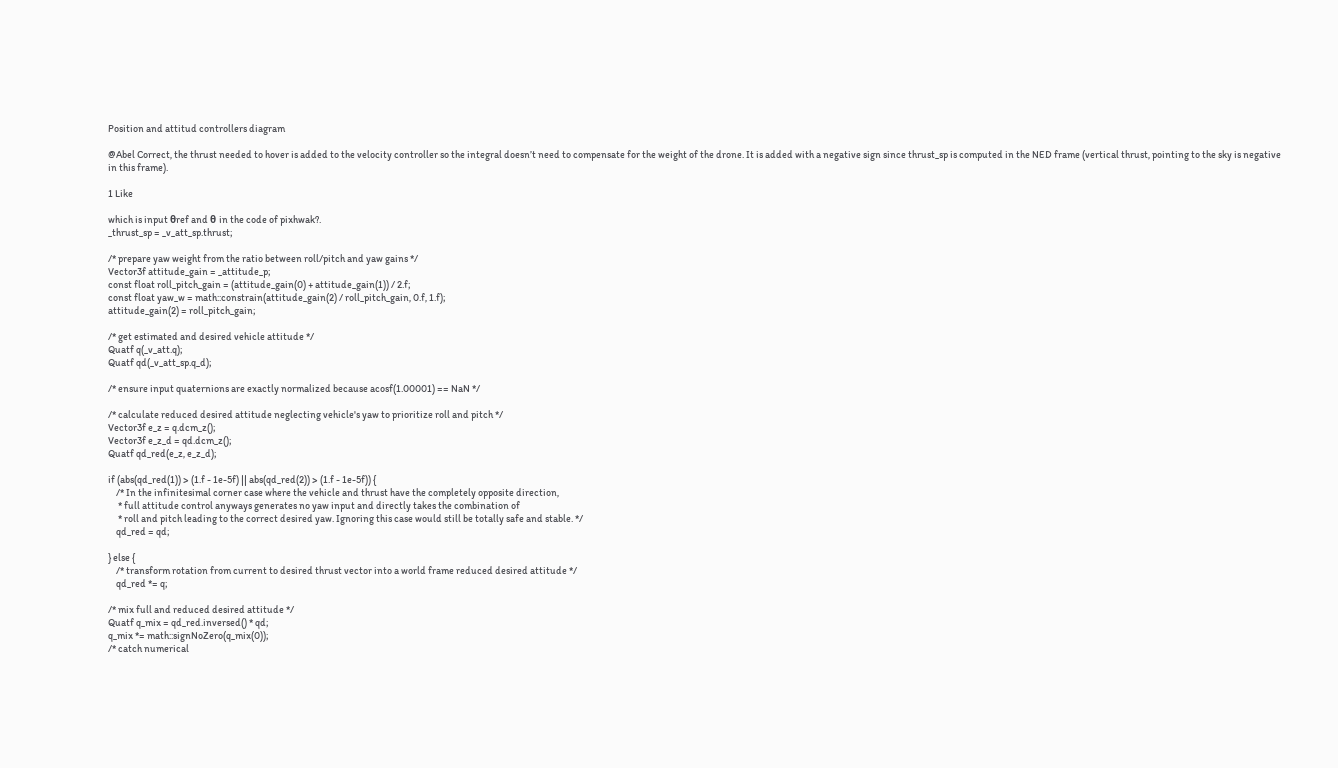Position and attitud controllers diagram

@Abel Correct, the thrust needed to hover is added to the velocity controller so the integral doesn’t need to compensate for the weight of the drone. It is added with a negative sign since thrust_sp is computed in the NED frame (vertical thrust, pointing to the sky is negative in this frame).

1 Like

which is input θref and θ in the code of pixhwak?.
_thrust_sp = _v_att_sp.thrust;

/* prepare yaw weight from the ratio between roll/pitch and yaw gains */
Vector3f attitude_gain = _attitude_p;
const float roll_pitch_gain = (attitude_gain(0) + attitude_gain(1)) / 2.f;
const float yaw_w = math::constrain(attitude_gain(2) / roll_pitch_gain, 0.f, 1.f);
attitude_gain(2) = roll_pitch_gain;

/* get estimated and desired vehicle attitude */
Quatf q(_v_att.q);
Quatf qd(_v_att_sp.q_d);

/* ensure input quaternions are exactly normalized because acosf(1.00001) == NaN */

/* calculate reduced desired attitude neglecting vehicle's yaw to prioritize roll and pitch */
Vector3f e_z = q.dcm_z();
Vector3f e_z_d = qd.dcm_z();
Quatf qd_red(e_z, e_z_d);

if (abs(qd_red(1)) > (1.f - 1e-5f) || abs(qd_red(2)) > (1.f - 1e-5f)) {
    /* In the infinitesimal corner case where the vehicle and thrust have the completely opposite direction,
     * full attitude control anyways generates no yaw input and directly takes the combination of
     * roll and pitch leading to the correct desired yaw. Ignoring this case would still be totally safe and stable. */
    qd_red = qd;

} else {
    /* transform rotation from current to desired thrust vector into a world frame reduced desired attitude */
    qd_red *= q;

/* mix full and reduced desired attitude */
Quatf q_mix = qd_red.inversed() * qd;
q_mix *= math::signNoZero(q_mix(0));
/* catch numerical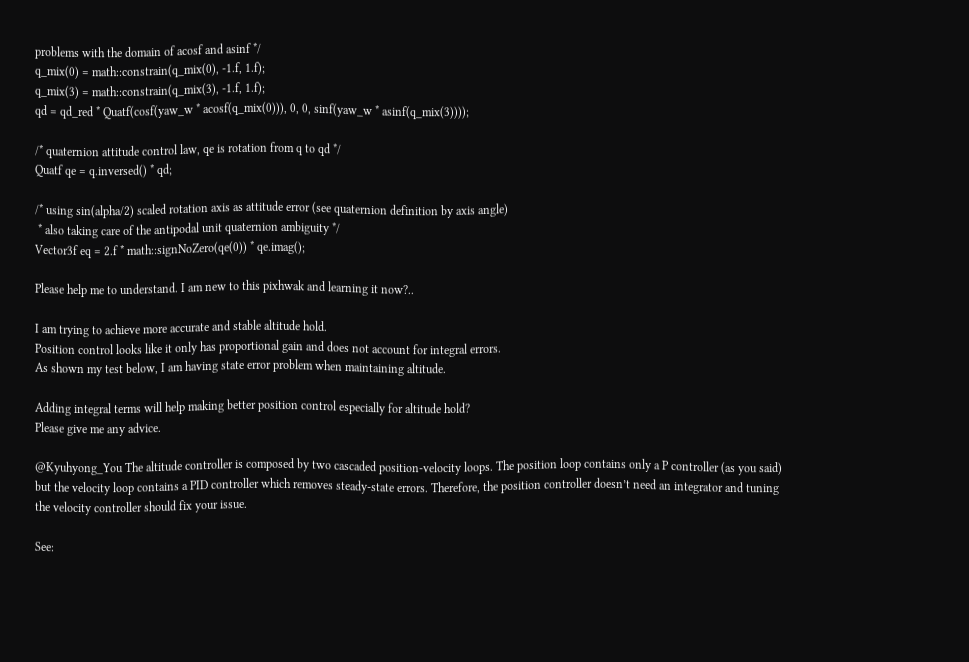problems with the domain of acosf and asinf */
q_mix(0) = math::constrain(q_mix(0), -1.f, 1.f);
q_mix(3) = math::constrain(q_mix(3), -1.f, 1.f);
qd = qd_red * Quatf(cosf(yaw_w * acosf(q_mix(0))), 0, 0, sinf(yaw_w * asinf(q_mix(3))));

/* quaternion attitude control law, qe is rotation from q to qd */
Quatf qe = q.inversed() * qd;

/* using sin(alpha/2) scaled rotation axis as attitude error (see quaternion definition by axis angle)
 * also taking care of the antipodal unit quaternion ambiguity */
Vector3f eq = 2.f * math::signNoZero(qe(0)) * qe.imag();

Please help me to understand. I am new to this pixhwak and learning it now?..

I am trying to achieve more accurate and stable altitude hold.
Position control looks like it only has proportional gain and does not account for integral errors.
As shown my test below, I am having state error problem when maintaining altitude.

Adding integral terms will help making better position control especially for altitude hold?
Please give me any advice.

@Kyuhyong_You The altitude controller is composed by two cascaded position-velocity loops. The position loop contains only a P controller (as you said) but the velocity loop contains a PID controller which removes steady-state errors. Therefore, the position controller doesn’t need an integrator and tuning the velocity controller should fix your issue.

See: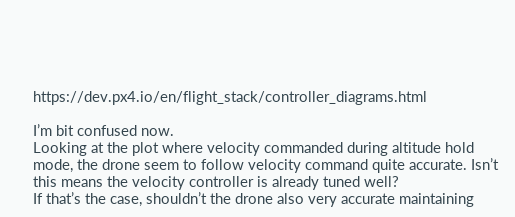https://dev.px4.io/en/flight_stack/controller_diagrams.html

I’m bit confused now.
Looking at the plot where velocity commanded during altitude hold mode, the drone seem to follow velocity command quite accurate. Isn’t this means the velocity controller is already tuned well?
If that’s the case, shouldn’t the drone also very accurate maintaining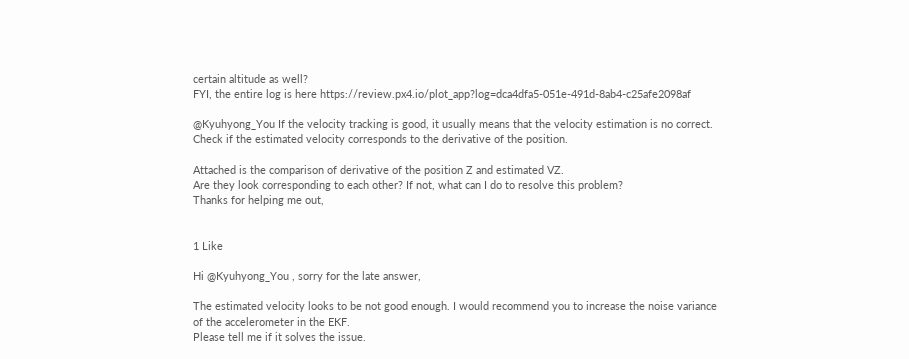certain altitude as well?
FYI, the entire log is here https://review.px4.io/plot_app?log=dca4dfa5-051e-491d-8ab4-c25afe2098af

@Kyuhyong_You If the velocity tracking is good, it usually means that the velocity estimation is no correct. Check if the estimated velocity corresponds to the derivative of the position.

Attached is the comparison of derivative of the position Z and estimated VZ.
Are they look corresponding to each other? If not, what can I do to resolve this problem?
Thanks for helping me out,


1 Like

Hi @Kyuhyong_You , sorry for the late answer,

The estimated velocity looks to be not good enough. I would recommend you to increase the noise variance of the accelerometer in the EKF.
Please tell me if it solves the issue.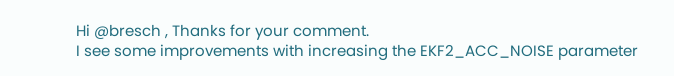Hi @bresch , Thanks for your comment.
I see some improvements with increasing the EKF2_ACC_NOISE parameter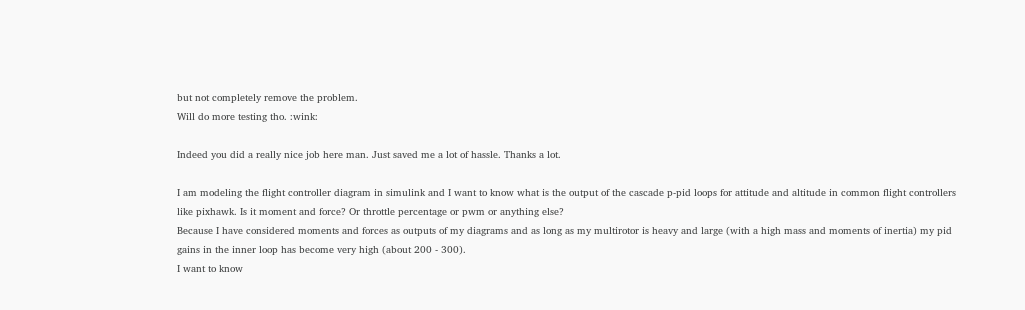but not completely remove the problem.
Will do more testing tho. :wink:

Indeed you did a really nice job here man. Just saved me a lot of hassle. Thanks a lot.

I am modeling the flight controller diagram in simulink and I want to know what is the output of the cascade p-pid loops for attitude and altitude in common flight controllers like pixhawk. Is it moment and force? Or throttle percentage or pwm or anything else?
Because I have considered moments and forces as outputs of my diagrams and as long as my multirotor is heavy and large (with a high mass and moments of inertia) my pid gains in the inner loop has become very high (about 200 - 300).
I want to know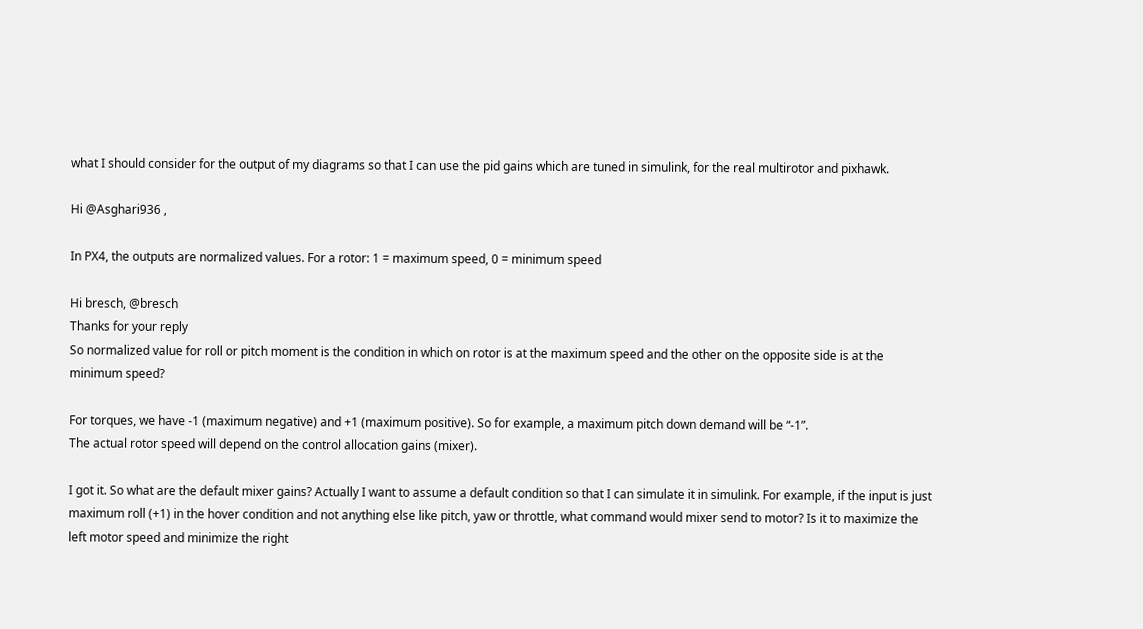what I should consider for the output of my diagrams so that I can use the pid gains which are tuned in simulink, for the real multirotor and pixhawk.

Hi @Asghari936 ,

In PX4, the outputs are normalized values. For a rotor: 1 = maximum speed, 0 = minimum speed

Hi bresch, @bresch
Thanks for your reply
So normalized value for roll or pitch moment is the condition in which on rotor is at the maximum speed and the other on the opposite side is at the minimum speed?

For torques, we have -1 (maximum negative) and +1 (maximum positive). So for example, a maximum pitch down demand will be “-1”.
The actual rotor speed will depend on the control allocation gains (mixer).

I got it. So what are the default mixer gains? Actually I want to assume a default condition so that I can simulate it in simulink. For example, if the input is just maximum roll (+1) in the hover condition and not anything else like pitch, yaw or throttle, what command would mixer send to motor? Is it to maximize the left motor speed and minimize the right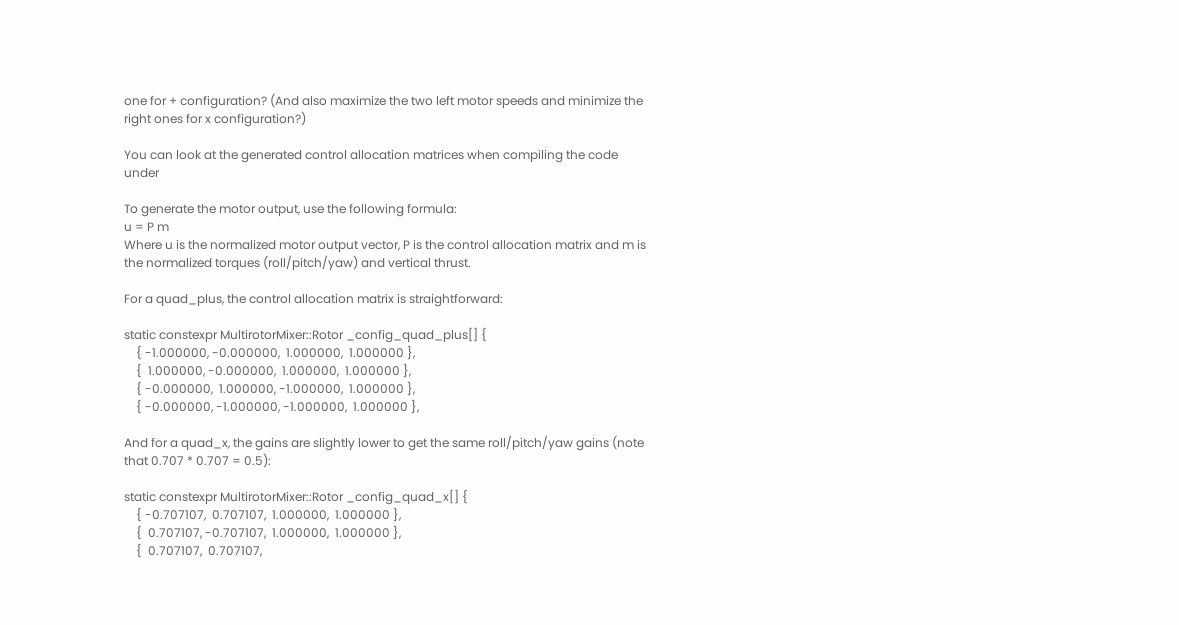one for + configuration? (And also maximize the two left motor speeds and minimize the right ones for x configuration?)

You can look at the generated control allocation matrices when compiling the code under

To generate the motor output, use the following formula:
u = P m
Where u is the normalized motor output vector, P is the control allocation matrix and m is the normalized torques (roll/pitch/yaw) and vertical thrust.

For a quad_plus, the control allocation matrix is straightforward:

static constexpr MultirotorMixer::Rotor _config_quad_plus[] {
    { -1.000000, -0.000000,  1.000000,  1.000000 },
    {  1.000000, -0.000000,  1.000000,  1.000000 },
    { -0.000000,  1.000000, -1.000000,  1.000000 },
    { -0.000000, -1.000000, -1.000000,  1.000000 },

And for a quad_x, the gains are slightly lower to get the same roll/pitch/yaw gains (note that 0.707 * 0.707 = 0.5):

static constexpr MultirotorMixer::Rotor _config_quad_x[] {
    { -0.707107,  0.707107,  1.000000,  1.000000 },
    {  0.707107, -0.707107,  1.000000,  1.000000 },
    {  0.707107,  0.707107,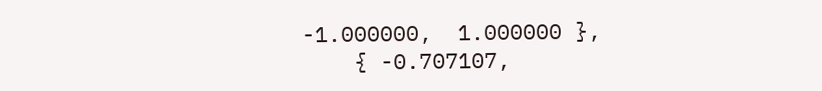-1.000000,  1.000000 },
    { -0.707107,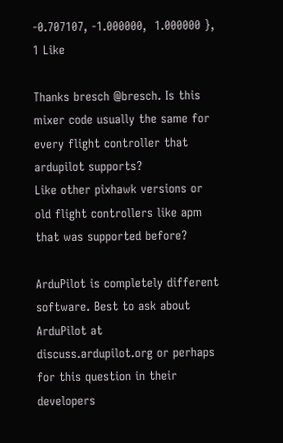-0.707107, -1.000000,  1.000000 },
1 Like

Thanks bresch @bresch. Is this mixer code usually the same for every flight controller that ardupilot supports?
Like other pixhawk versions or old flight controllers like apm that was supported before?

ArduPilot is completely different software. Best to ask about ArduPilot at discuss.ardupilot.org or perhaps for this question in their developers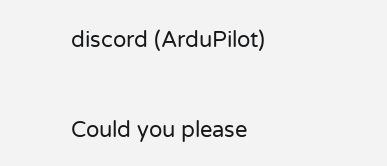discord (ArduPilot)

Could you please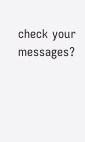check your messages?